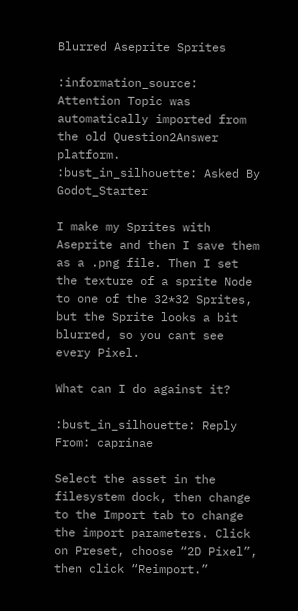Blurred Aseprite Sprites

:information_source: Attention Topic was automatically imported from the old Question2Answer platform.
:bust_in_silhouette: Asked By Godot_Starter

I make my Sprites with Aseprite and then I save them as a .png file. Then I set the texture of a sprite Node to one of the 32*32 Sprites, but the Sprite looks a bit blurred, so you cant see every Pixel.

What can I do against it?

:bust_in_silhouette: Reply From: caprinae

Select the asset in the filesystem dock, then change to the Import tab to change the import parameters. Click on Preset, choose “2D Pixel”, then click “Reimport.”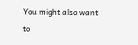You might also want to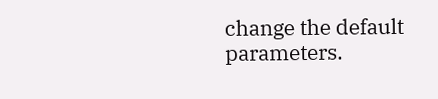change the default parameters.